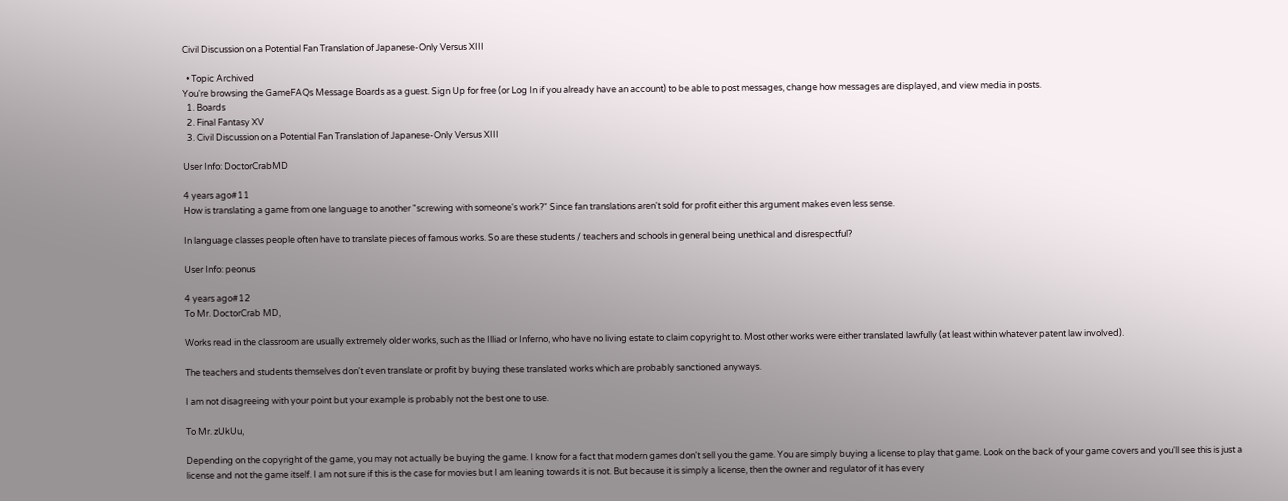Civil Discussion on a Potential Fan Translation of Japanese-Only Versus XIII

  • Topic Archived
You're browsing the GameFAQs Message Boards as a guest. Sign Up for free (or Log In if you already have an account) to be able to post messages, change how messages are displayed, and view media in posts.
  1. Boards
  2. Final Fantasy XV
  3. Civil Discussion on a Potential Fan Translation of Japanese-Only Versus XIII

User Info: DoctorCrabMD

4 years ago#11
How is translating a game from one language to another "screwing with someone's work?" Since fan translations aren't sold for profit either this argument makes even less sense.

In language classes people often have to translate pieces of famous works. So are these students / teachers and schools in general being unethical and disrespectful?

User Info: peonus

4 years ago#12
To Mr. DoctorCrab MD,

Works read in the classroom are usually extremely older works, such as the Illiad or Inferno, who have no living estate to claim copyright to. Most other works were either translated lawfully (at least within whatever patent law involved).

The teachers and students themselves don't even translate or profit by buying these translated works which are probably sanctioned anyways.

I am not disagreeing with your point but your example is probably not the best one to use.

To Mr. zUkUu,

Depending on the copyright of the game, you may not actually be buying the game. I know for a fact that modern games don't sell you the game. You are simply buying a license to play that game. Look on the back of your game covers and you'll see this is just a license and not the game itself. I am not sure if this is the case for movies but I am leaning towards it is not. But because it is simply a license, then the owner and regulator of it has every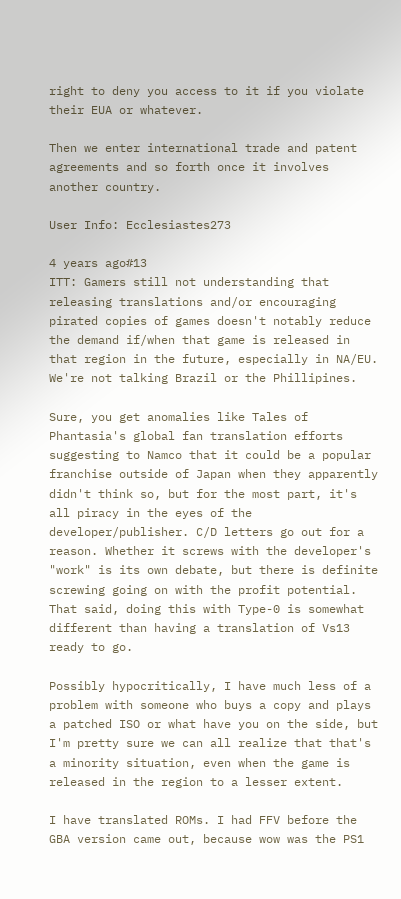right to deny you access to it if you violate their EUA or whatever.

Then we enter international trade and patent agreements and so forth once it involves another country.

User Info: Ecclesiastes273

4 years ago#13
ITT: Gamers still not understanding that releasing translations and/or encouraging pirated copies of games doesn't notably reduce the demand if/when that game is released in that region in the future, especially in NA/EU. We're not talking Brazil or the Phillipines.

Sure, you get anomalies like Tales of Phantasia's global fan translation efforts suggesting to Namco that it could be a popular franchise outside of Japan when they apparently didn't think so, but for the most part, it's all piracy in the eyes of the developer/publisher. C/D letters go out for a reason. Whether it screws with the developer's "work" is its own debate, but there is definite screwing going on with the profit potential. That said, doing this with Type-0 is somewhat different than having a translation of Vs13 ready to go.

Possibly hypocritically, I have much less of a problem with someone who buys a copy and plays a patched ISO or what have you on the side, but I'm pretty sure we can all realize that that's a minority situation, even when the game is released in the region to a lesser extent.

I have translated ROMs. I had FFV before the GBA version came out, because wow was the PS1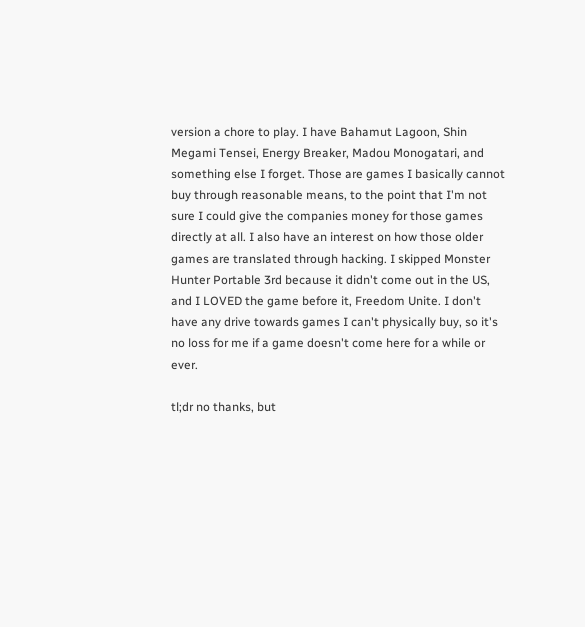version a chore to play. I have Bahamut Lagoon, Shin Megami Tensei, Energy Breaker, Madou Monogatari, and something else I forget. Those are games I basically cannot buy through reasonable means, to the point that I'm not sure I could give the companies money for those games directly at all. I also have an interest on how those older games are translated through hacking. I skipped Monster Hunter Portable 3rd because it didn't come out in the US, and I LOVED the game before it, Freedom Unite. I don't have any drive towards games I can't physically buy, so it's no loss for me if a game doesn't come here for a while or ever.

tl;dr no thanks, but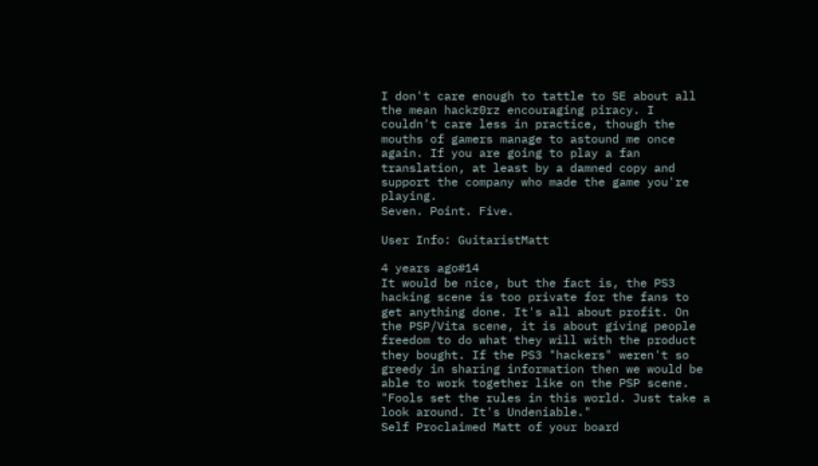I don't care enough to tattle to SE about all the mean hackz0rz encouraging piracy. I couldn't care less in practice, though the mouths of gamers manage to astound me once again. If you are going to play a fan translation, at least by a damned copy and support the company who made the game you're playing.
Seven. Point. Five.

User Info: GuitaristMatt

4 years ago#14
It would be nice, but the fact is, the PS3 hacking scene is too private for the fans to get anything done. It's all about profit. On the PSP/Vita scene, it is about giving people freedom to do what they will with the product they bought. If the PS3 "hackers" weren't so greedy in sharing information then we would be able to work together like on the PSP scene.
"Fools set the rules in this world. Just take a look around. It's Undeniable."
Self Proclaimed Matt of your board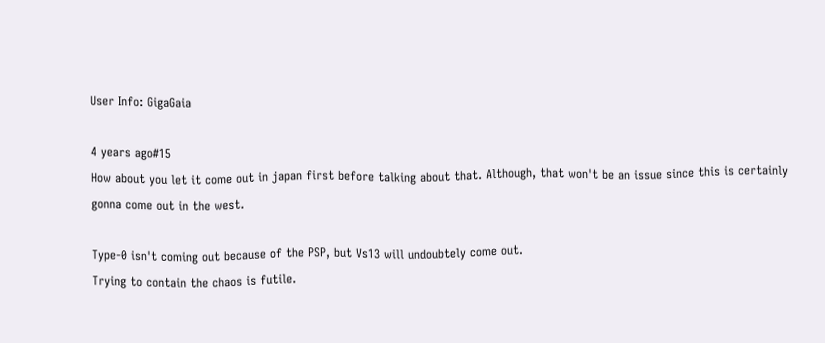User Info: GigaGaia

4 years ago#15
How about you let it come out in japan first before talking about that. Although, that won't be an issue since this is certainly gonna come out in the west.

Type-0 isn't coming out because of the PSP, but Vs13 will undoubtely come out.
Trying to contain the chaos is futile.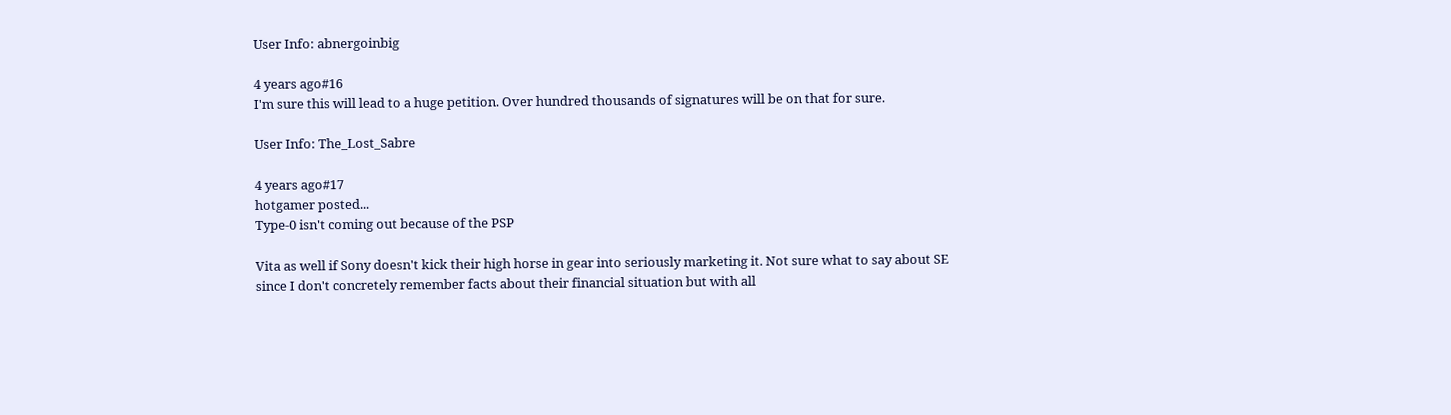User Info: abnergoinbig

4 years ago#16
I'm sure this will lead to a huge petition. Over hundred thousands of signatures will be on that for sure.

User Info: The_Lost_Sabre

4 years ago#17
hotgamer posted...
Type-0 isn't coming out because of the PSP

Vita as well if Sony doesn't kick their high horse in gear into seriously marketing it. Not sure what to say about SE since I don't concretely remember facts about their financial situation but with all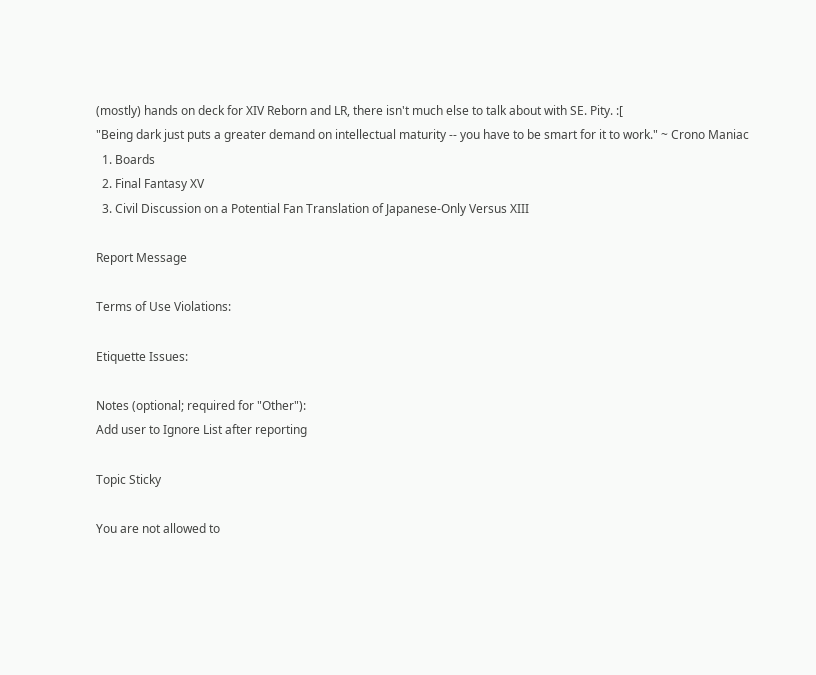(mostly) hands on deck for XIV Reborn and LR, there isn't much else to talk about with SE. Pity. :[
"Being dark just puts a greater demand on intellectual maturity -- you have to be smart for it to work." ~ Crono Maniac
  1. Boards
  2. Final Fantasy XV
  3. Civil Discussion on a Potential Fan Translation of Japanese-Only Versus XIII

Report Message

Terms of Use Violations:

Etiquette Issues:

Notes (optional; required for "Other"):
Add user to Ignore List after reporting

Topic Sticky

You are not allowed to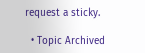request a sticky.

  • Topic Archived